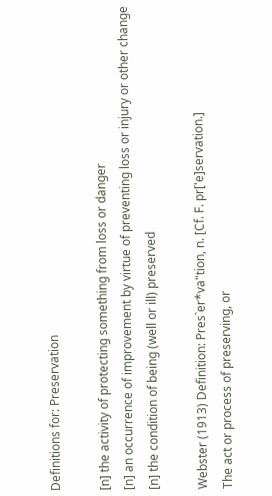Definitions for: Preservation

[n] the activity of protecting something from loss or danger
[n] an occurrence of improvement by virtue of preventing loss or injury or other change
[n] the condition of being (well or ill) preserved

Webster (1913) Definition: Pres`er*va"tion, n. [Cf. F. pr['e]servation.]
The act or process of preserving, or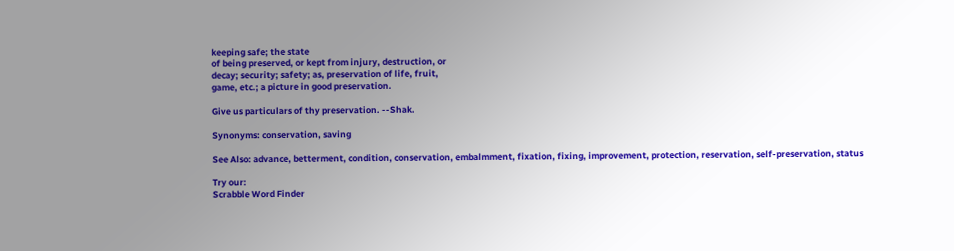keeping safe; the state
of being preserved, or kept from injury, destruction, or
decay; security; safety; as, preservation of life, fruit,
game, etc.; a picture in good preservation.

Give us particulars of thy preservation. --Shak.

Synonyms: conservation, saving

See Also: advance, betterment, condition, conservation, embalmment, fixation, fixing, improvement, protection, reservation, self-preservation, status

Try our:
Scrabble Word Finder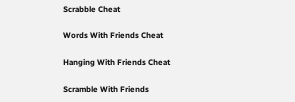Scrabble Cheat

Words With Friends Cheat

Hanging With Friends Cheat

Scramble With Friends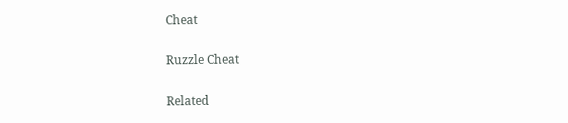Cheat

Ruzzle Cheat

Related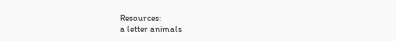Resources:
a letter animals